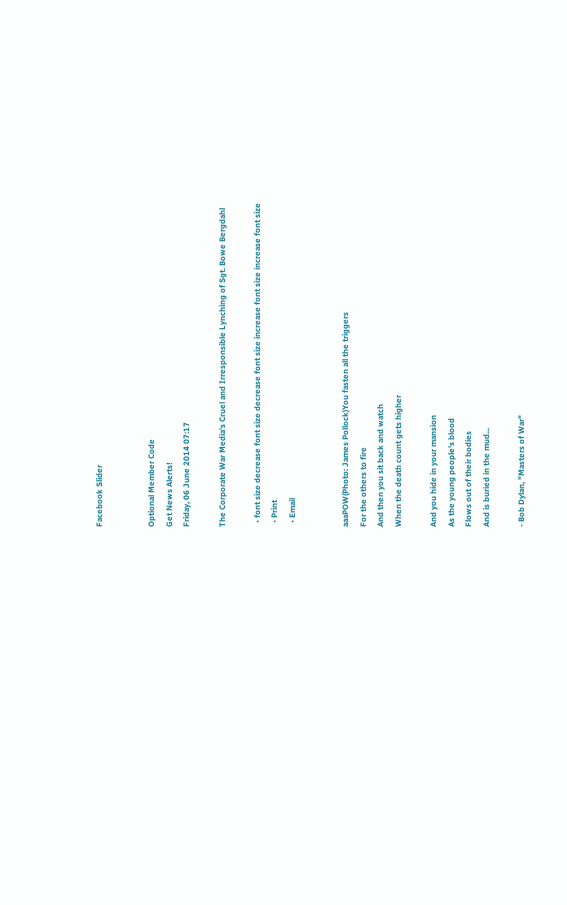Facebook Slider


Optional Member Code
Get News Alerts!
Friday, 06 June 2014 07:17

The Corporate War Media’s Cruel and Irresponsible Lynching of Sgt. Bowe Bergdahl

  • font size decrease font size decrease font size increase font size increase font size
  • Print
  • Email


aaaPOW(Photo: James Pollock)You fasten all the triggers
For the others to fire
And then you sit back and watch
When the death count gets higher

And you hide in your mansion
As the young people's blood
Flows out of their bodies
And is buried in the mud...

- Bob Dylan, "Masters of War"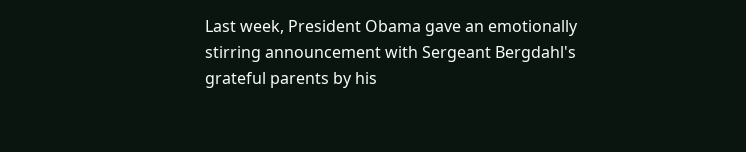Last week, President Obama gave an emotionally stirring announcement with Sergeant Bergdahl's grateful parents by his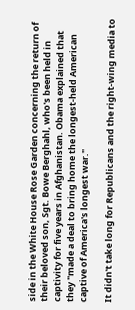side in the White House Rose Garden concerning the return of their beloved son, Sgt. Bowe Berghahl, who's been held in captivity for five years in Afghanistan. Obama explained that they "made a deal to bring home the longest-held American captive of America's longest war."

It didn't take long for Republicans and the right-wing media to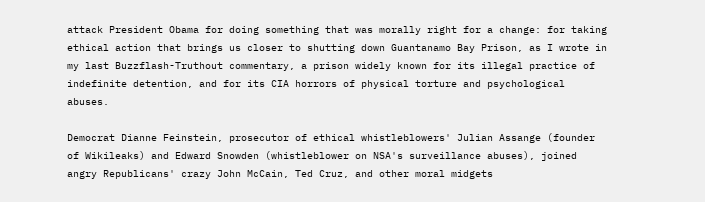attack President Obama for doing something that was morally right for a change: for taking ethical action that brings us closer to shutting down Guantanamo Bay Prison, as I wrote in my last Buzzflash-Truthout commentary, a prison widely known for its illegal practice of indefinite detention, and for its CIA horrors of physical torture and psychological abuses.

Democrat Dianne Feinstein, prosecutor of ethical whistleblowers' Julian Assange (founder of Wikileaks) and Edward Snowden (whistleblower on NSA's surveillance abuses), joined angry Republicans' crazy John McCain, Ted Cruz, and other moral midgets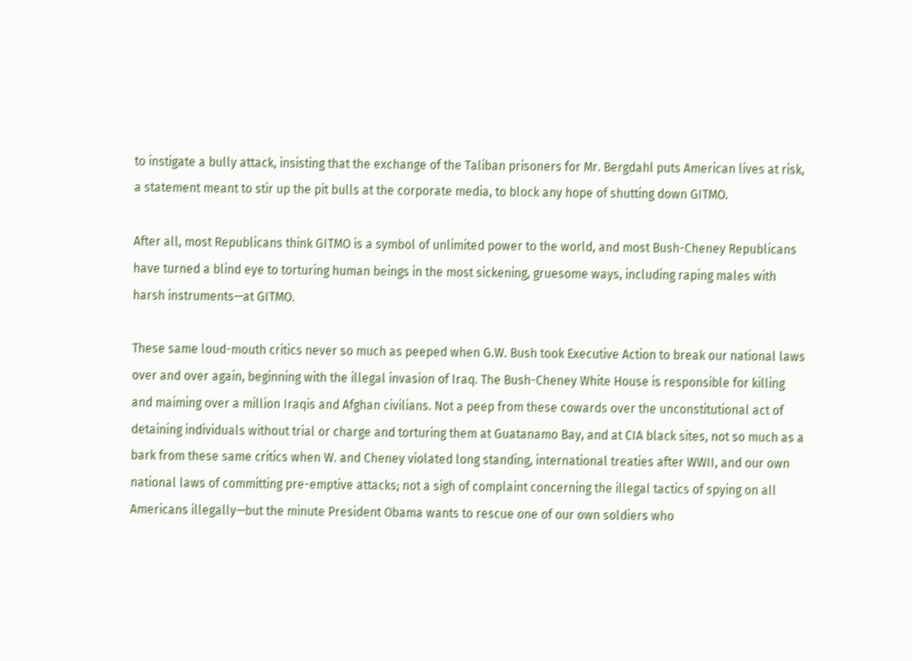to instigate a bully attack, insisting that the exchange of the Taliban prisoners for Mr. Bergdahl puts American lives at risk, a statement meant to stir up the pit bulls at the corporate media, to block any hope of shutting down GITMO.

After all, most Republicans think GITMO is a symbol of unlimited power to the world, and most Bush-Cheney Republicans have turned a blind eye to torturing human beings in the most sickening, gruesome ways, including raping males with harsh instruments—at GITMO.

These same loud-mouth critics never so much as peeped when G.W. Bush took Executive Action to break our national laws over and over again, beginning with the illegal invasion of Iraq. The Bush-Cheney White House is responsible for killing and maiming over a million Iraqis and Afghan civilians. Not a peep from these cowards over the unconstitutional act of detaining individuals without trial or charge and torturing them at Guatanamo Bay, and at CIA black sites, not so much as a bark from these same critics when W. and Cheney violated long standing, international treaties after WWII, and our own national laws of committing pre-emptive attacks; not a sigh of complaint concerning the illegal tactics of spying on all Americans illegally—but the minute President Obama wants to rescue one of our own soldiers who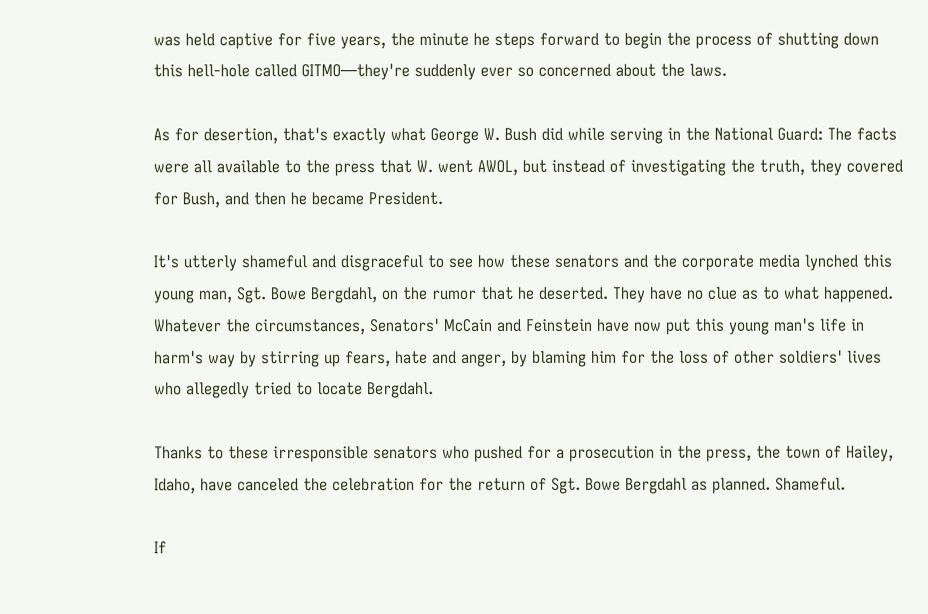was held captive for five years, the minute he steps forward to begin the process of shutting down this hell-hole called GITMO—they're suddenly ever so concerned about the laws.

As for desertion, that's exactly what George W. Bush did while serving in the National Guard: The facts were all available to the press that W. went AWOL, but instead of investigating the truth, they covered for Bush, and then he became President.

It's utterly shameful and disgraceful to see how these senators and the corporate media lynched this young man, Sgt. Bowe Bergdahl, on the rumor that he deserted. They have no clue as to what happened. Whatever the circumstances, Senators' McCain and Feinstein have now put this young man's life in harm's way by stirring up fears, hate and anger, by blaming him for the loss of other soldiers' lives who allegedly tried to locate Bergdahl.

Thanks to these irresponsible senators who pushed for a prosecution in the press, the town of Hailey, Idaho, have canceled the celebration for the return of Sgt. Bowe Bergdahl as planned. Shameful.

If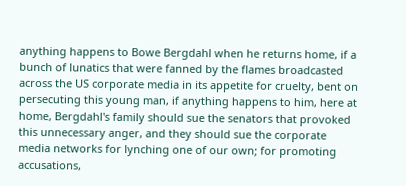anything happens to Bowe Bergdahl when he returns home, if a bunch of lunatics that were fanned by the flames broadcasted across the US corporate media in its appetite for cruelty, bent on persecuting this young man, if anything happens to him, here at home, Bergdahl's family should sue the senators that provoked this unnecessary anger, and they should sue the corporate media networks for lynching one of our own; for promoting accusations,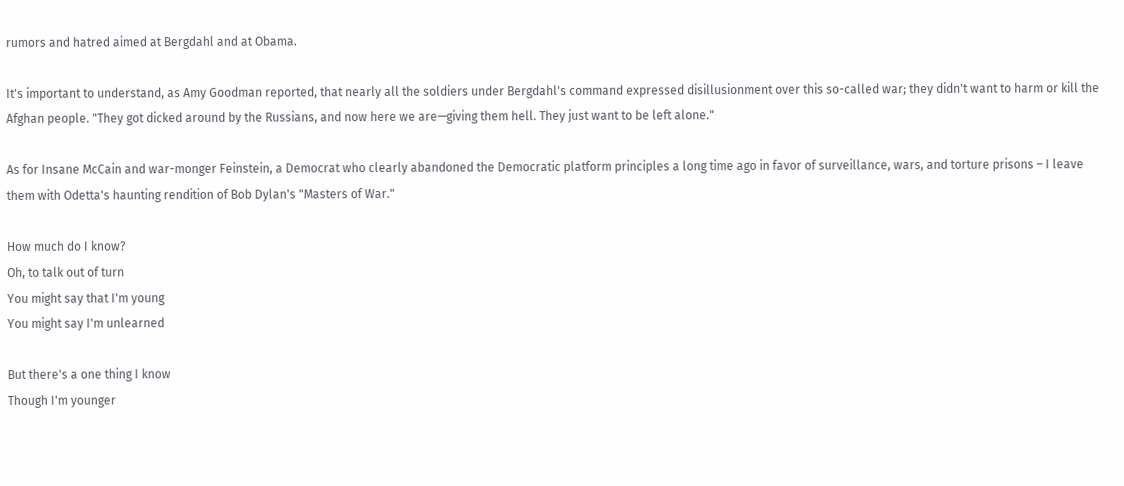rumors and hatred aimed at Bergdahl and at Obama.

It's important to understand, as Amy Goodman reported, that nearly all the soldiers under Bergdahl's command expressed disillusionment over this so-called war; they didn't want to harm or kill the Afghan people. "They got dicked around by the Russians, and now here we are—giving them hell. They just want to be left alone."

As for Insane McCain and war-monger Feinstein, a Democrat who clearly abandoned the Democratic platform principles a long time ago in favor of surveillance, wars, and torture prisons – I leave them with Odetta's haunting rendition of Bob Dylan's "Masters of War."

How much do I know?
Oh, to talk out of turn
You might say that I'm young
You might say I'm unlearned

But there's a one thing I know
Though I'm younger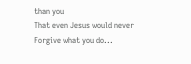than you
That even Jesus would never
Forgive what you do...